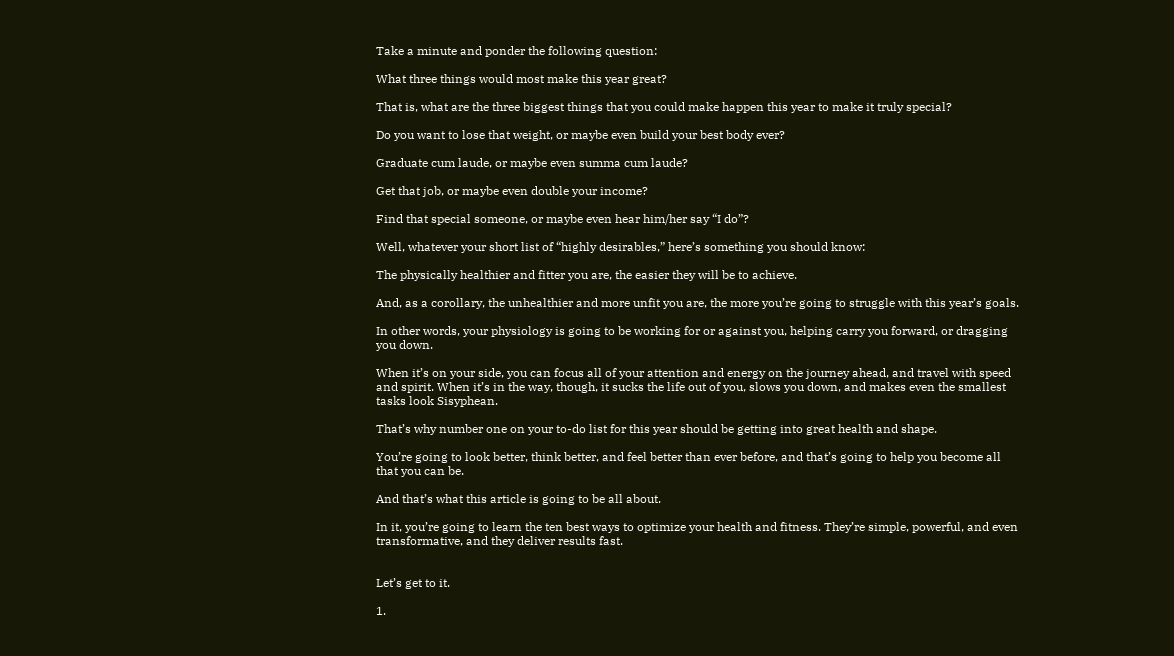Take a minute and ponder the following question:

What three things would most make this year great?

That is, what are the three biggest things that you could make happen this year to make it truly special?

Do you want to lose that weight, or maybe even build your best body ever?

Graduate cum laude, or maybe even summa cum laude?

Get that job, or maybe even double your income?

Find that special someone, or maybe even hear him/her say “I do”?

Well, whatever your short list of “highly desirables,” here’s something you should know:

The physically healthier and fitter you are, the easier they will be to achieve.

And, as a corollary, the unhealthier and more unfit you are, the more you’re going to struggle with this year’s goals.

In other words, your physiology is going to be working for or against you, helping carry you forward, or dragging you down.

When it’s on your side, you can focus all of your attention and energy on the journey ahead, and travel with speed and spirit. When it’s in the way, though, it sucks the life out of you, slows you down, and makes even the smallest tasks look Sisyphean.

That’s why number one on your to-do list for this year should be getting into great health and shape.

You’re going to look better, think better, and feel better than ever before, and that’s going to help you become all that you can be.

And that’s what this article is going to be all about.

In it, you’re going to learn the ten best ways to optimize your health and fitness. They’re simple, powerful, and even transformative, and they deliver results fast.


Let’s get to it.

1.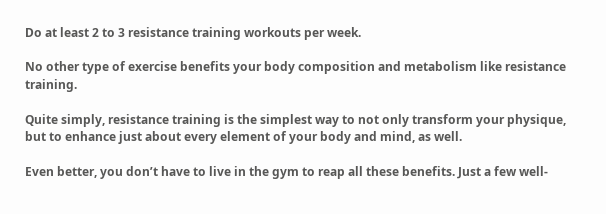Do at least 2 to 3 resistance training workouts per week.

No other type of exercise benefits your body composition and metabolism like resistance training.

Quite simply, resistance training is the simplest way to not only transform your physique, but to enhance just about every element of your body and mind, as well.

Even better, you don’t have to live in the gym to reap all these benefits. Just a few well-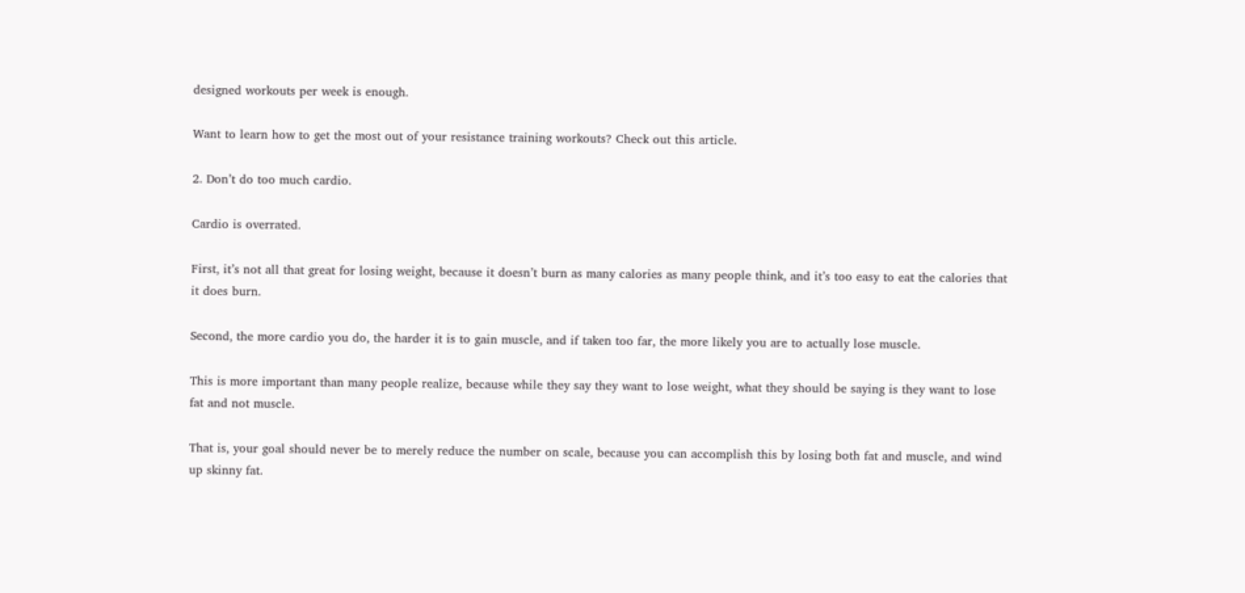designed workouts per week is enough.

Want to learn how to get the most out of your resistance training workouts? Check out this article.

2. Don’t do too much cardio.

Cardio is overrated.

First, it’s not all that great for losing weight, because it doesn’t burn as many calories as many people think, and it’s too easy to eat the calories that it does burn.

Second, the more cardio you do, the harder it is to gain muscle, and if taken too far, the more likely you are to actually lose muscle.

This is more important than many people realize, because while they say they want to lose weight, what they should be saying is they want to lose fat and not muscle.

That is, your goal should never be to merely reduce the number on scale, because you can accomplish this by losing both fat and muscle, and wind up skinny fat.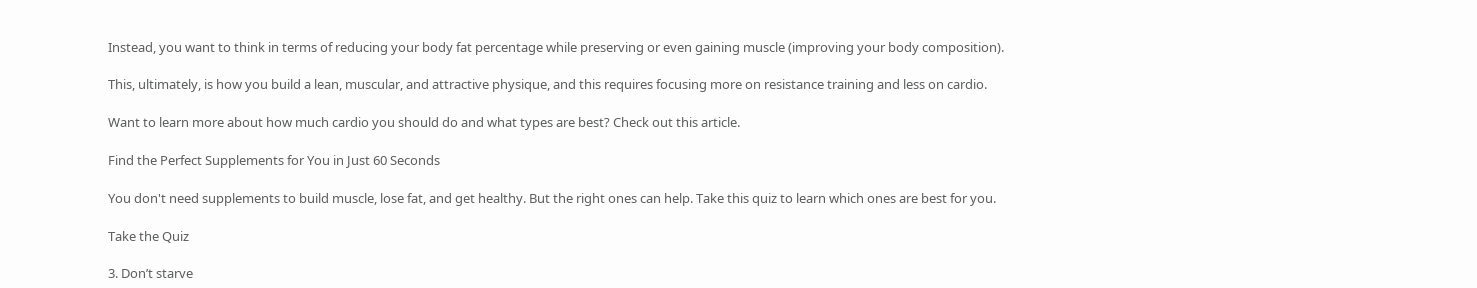Instead, you want to think in terms of reducing your body fat percentage while preserving or even gaining muscle (improving your body composition).

This, ultimately, is how you build a lean, muscular, and attractive physique, and this requires focusing more on resistance training and less on cardio.

Want to learn more about how much cardio you should do and what types are best? Check out this article.

Find the Perfect Supplements for You in Just 60 Seconds

You don't need supplements to build muscle, lose fat, and get healthy. But the right ones can help. Take this quiz to learn which ones are best for you.

Take the Quiz

3. Don’t starve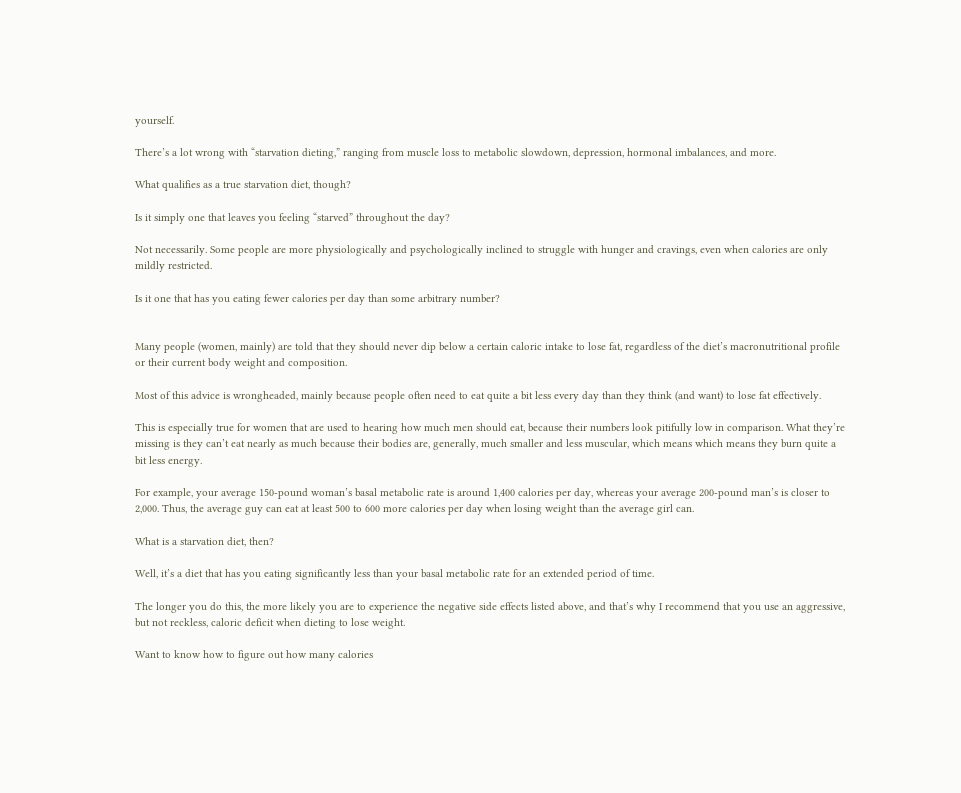yourself.

There’s a lot wrong with “starvation dieting,” ranging from muscle loss to metabolic slowdown, depression, hormonal imbalances, and more.

What qualifies as a true starvation diet, though?

Is it simply one that leaves you feeling “starved” throughout the day?

Not necessarily. Some people are more physiologically and psychologically inclined to struggle with hunger and cravings, even when calories are only mildly restricted.

Is it one that has you eating fewer calories per day than some arbitrary number?


Many people (women, mainly) are told that they should never dip below a certain caloric intake to lose fat, regardless of the diet’s macronutritional profile or their current body weight and composition.

Most of this advice is wrongheaded, mainly because people often need to eat quite a bit less every day than they think (and want) to lose fat effectively.

This is especially true for women that are used to hearing how much men should eat, because their numbers look pitifully low in comparison. What they’re missing is they can’t eat nearly as much because their bodies are, generally, much smaller and less muscular, which means which means they burn quite a bit less energy.

For example, your average 150-pound woman’s basal metabolic rate is around 1,400 calories per day, whereas your average 200-pound man’s is closer to 2,000. Thus, the average guy can eat at least 500 to 600 more calories per day when losing weight than the average girl can.

What is a starvation diet, then?

Well, it’s a diet that has you eating significantly less than your basal metabolic rate for an extended period of time.

The longer you do this, the more likely you are to experience the negative side effects listed above, and that’s why I recommend that you use an aggressive, but not reckless, caloric deficit when dieting to lose weight.

Want to know how to figure out how many calories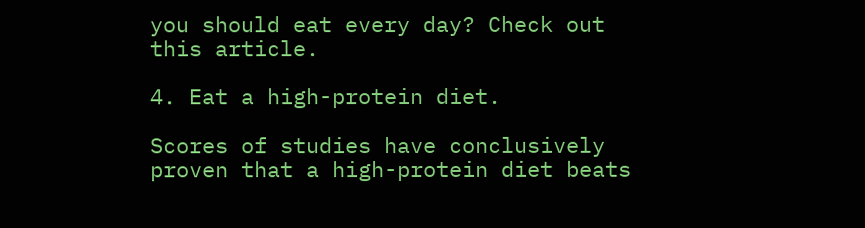you should eat every day? Check out this article.

4. Eat a high-protein diet.

Scores of studies have conclusively proven that a high-protein diet beats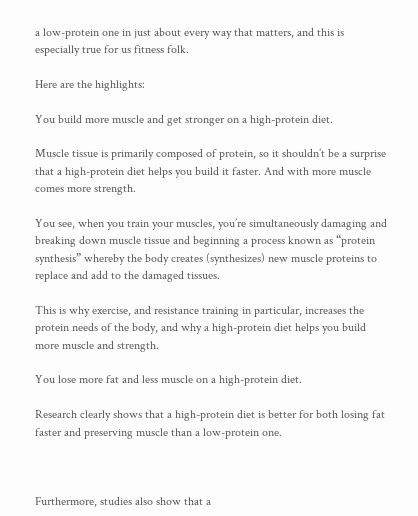a low-protein one in just about every way that matters, and this is especially true for us fitness folk.

Here are the highlights:

You build more muscle and get stronger on a high-protein diet.

Muscle tissue is primarily composed of protein, so it shouldn’t be a surprise that a high-protein diet helps you build it faster. And with more muscle comes more strength.

You see, when you train your muscles, you’re simultaneously damaging and breaking down muscle tissue and beginning a process known as “protein synthesis” whereby the body creates (synthesizes) new muscle proteins to replace and add to the damaged tissues.

This is why exercise, and resistance training in particular, increases the protein needs of the body, and why a high-protein diet helps you build more muscle and strength.

You lose more fat and less muscle on a high-protein diet.

Research clearly shows that a high-protein diet is better for both losing fat faster and preserving muscle than a low-protein one.



Furthermore, studies also show that a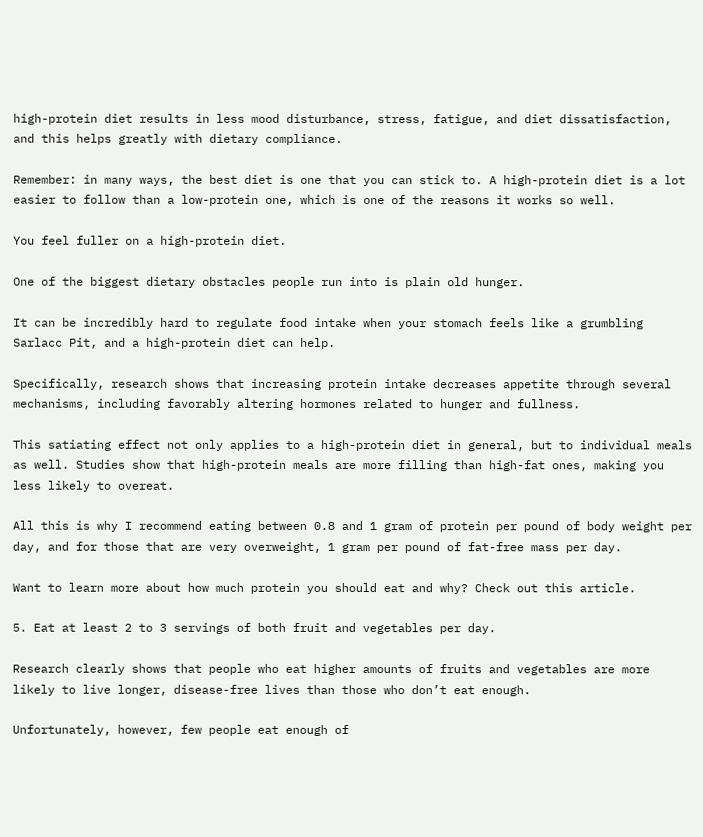high-protein diet results in less mood disturbance, stress, fatigue, and diet dissatisfaction, and this helps greatly with dietary compliance.

Remember: in many ways, the best diet is one that you can stick to. A high-protein diet is a lot easier to follow than a low-protein one, which is one of the reasons it works so well.

You feel fuller on a high-protein diet.

One of the biggest dietary obstacles people run into is plain old hunger.

It can be incredibly hard to regulate food intake when your stomach feels like a grumbling Sarlacc Pit, and a high-protein diet can help.

Specifically, research shows that increasing protein intake decreases appetite through several mechanisms, including favorably altering hormones related to hunger and fullness.

This satiating effect not only applies to a high-protein diet in general, but to individual meals as well. Studies show that high-protein meals are more filling than high-fat ones, making you less likely to overeat.

All this is why I recommend eating between 0.8 and 1 gram of protein per pound of body weight per day, and for those that are very overweight, 1 gram per pound of fat-free mass per day.

Want to learn more about how much protein you should eat and why? Check out this article.

5. Eat at least 2 to 3 servings of both fruit and vegetables per day.

Research clearly shows that people who eat higher amounts of fruits and vegetables are more likely to live longer, disease-free lives than those who don’t eat enough.

Unfortunately, however, few people eat enough of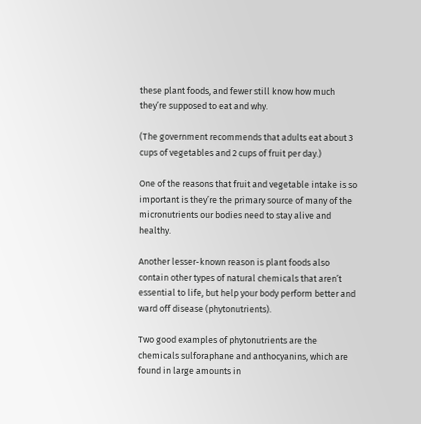these plant foods, and fewer still know how much they’re supposed to eat and why.

(The government recommends that adults eat about 3 cups of vegetables and 2 cups of fruit per day.)

One of the reasons that fruit and vegetable intake is so important is they’re the primary source of many of the micronutrients our bodies need to stay alive and healthy.

Another lesser-known reason is plant foods also contain other types of natural chemicals that aren’t essential to life, but help your body perform better and ward off disease (phytonutrients).

Two good examples of phytonutrients are the chemicals sulforaphane and anthocyanins, which are found in large amounts in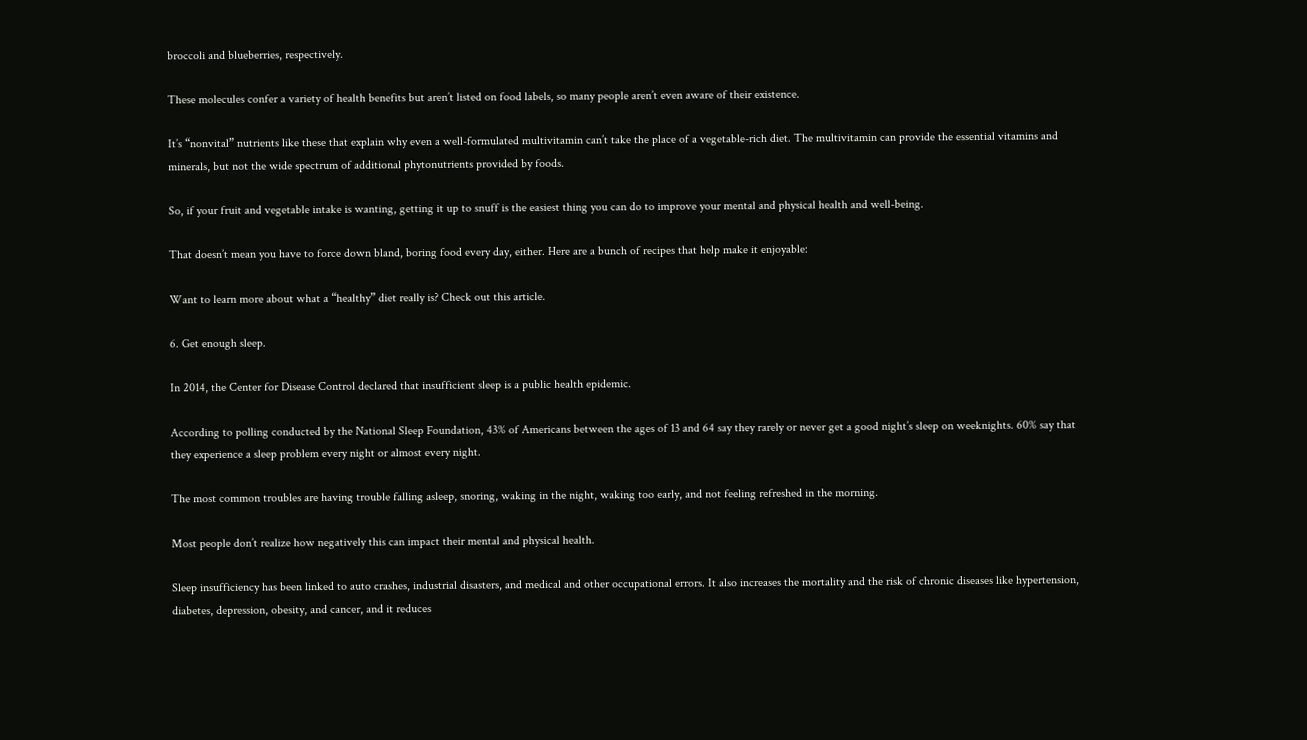broccoli and blueberries, respectively.

These molecules confer a variety of health benefits but aren’t listed on food labels, so many people aren’t even aware of their existence.

It’s “nonvital” nutrients like these that explain why even a well-formulated multivitamin can’t take the place of a vegetable-rich diet. The multivitamin can provide the essential vitamins and minerals, but not the wide spectrum of additional phytonutrients provided by foods.

So, if your fruit and vegetable intake is wanting, getting it up to snuff is the easiest thing you can do to improve your mental and physical health and well-being.

That doesn’t mean you have to force down bland, boring food every day, either. Here are a bunch of recipes that help make it enjoyable:

Want to learn more about what a “healthy” diet really is? Check out this article.

6. Get enough sleep.

In 2014, the Center for Disease Control declared that insufficient sleep is a public health epidemic.

According to polling conducted by the National Sleep Foundation, 43% of Americans between the ages of 13 and 64 say they rarely or never get a good night’s sleep on weeknights. 60% say that they experience a sleep problem every night or almost every night.

The most common troubles are having trouble falling asleep, snoring, waking in the night, waking too early, and not feeling refreshed in the morning.

Most people don’t realize how negatively this can impact their mental and physical health.

Sleep insufficiency has been linked to auto crashes, industrial disasters, and medical and other occupational errors. It also increases the mortality and the risk of chronic diseases like hypertension, diabetes, depression, obesity, and cancer, and it reduces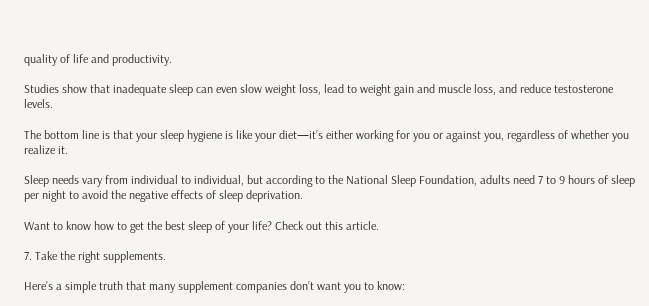quality of life and productivity.

Studies show that inadequate sleep can even slow weight loss, lead to weight gain and muscle loss, and reduce testosterone levels.

The bottom line is that your sleep hygiene is like your diet—it’s either working for you or against you, regardless of whether you realize it.

Sleep needs vary from individual to individual, but according to the National Sleep Foundation, adults need 7 to 9 hours of sleep per night to avoid the negative effects of sleep deprivation.

Want to know how to get the best sleep of your life? Check out this article.

7. Take the right supplements.

Here’s a simple truth that many supplement companies don’t want you to know: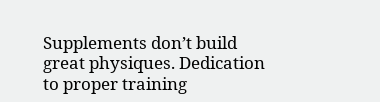Supplements don’t build great physiques. Dedication to proper training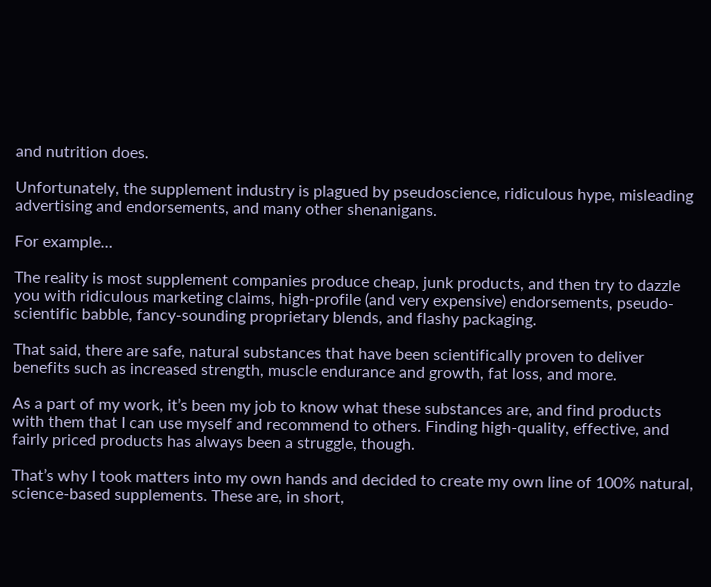and nutrition does.

Unfortunately, the supplement industry is plagued by pseudoscience, ridiculous hype, misleading advertising and endorsements, and many other shenanigans.

For example…

The reality is most supplement companies produce cheap, junk products, and then try to dazzle you with ridiculous marketing claims, high-profile (and very expensive) endorsements, pseudo-scientific babble, fancy-sounding proprietary blends, and flashy packaging.

That said, there are safe, natural substances that have been scientifically proven to deliver benefits such as increased strength, muscle endurance and growth, fat loss, and more.

As a part of my work, it’s been my job to know what these substances are, and find products with them that I can use myself and recommend to others. Finding high-quality, effective, and fairly priced products has always been a struggle, though.

That’s why I took matters into my own hands and decided to create my own line of 100% natural, science-based supplements. These are, in short,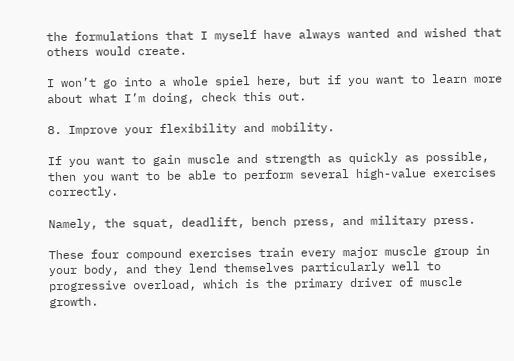the formulations that I myself have always wanted and wished that others would create.

I won’t go into a whole spiel here, but if you want to learn more about what I’m doing, check this out.

8. Improve your flexibility and mobility.

If you want to gain muscle and strength as quickly as possible, then you want to be able to perform several high-value exercises correctly.

Namely, the squat, deadlift, bench press, and military press.

These four compound exercises train every major muscle group in your body, and they lend themselves particularly well to progressive overload, which is the primary driver of muscle growth.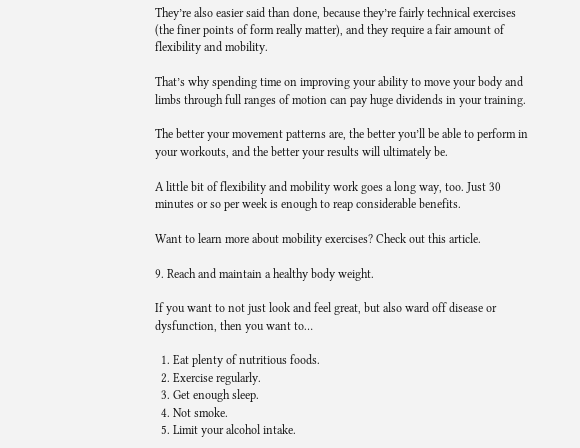They’re also easier said than done, because they’re fairly technical exercises (the finer points of form really matter), and they require a fair amount of flexibility and mobility.

That’s why spending time on improving your ability to move your body and limbs through full ranges of motion can pay huge dividends in your training.

The better your movement patterns are, the better you’ll be able to perform in your workouts, and the better your results will ultimately be.

A little bit of flexibility and mobility work goes a long way, too. Just 30 minutes or so per week is enough to reap considerable benefits.

Want to learn more about mobility exercises? Check out this article.

9. Reach and maintain a healthy body weight.

If you want to not just look and feel great, but also ward off disease or dysfunction, then you want to…

  1. Eat plenty of nutritious foods.
  2. Exercise regularly.
  3. Get enough sleep.
  4. Not smoke.
  5. Limit your alcohol intake.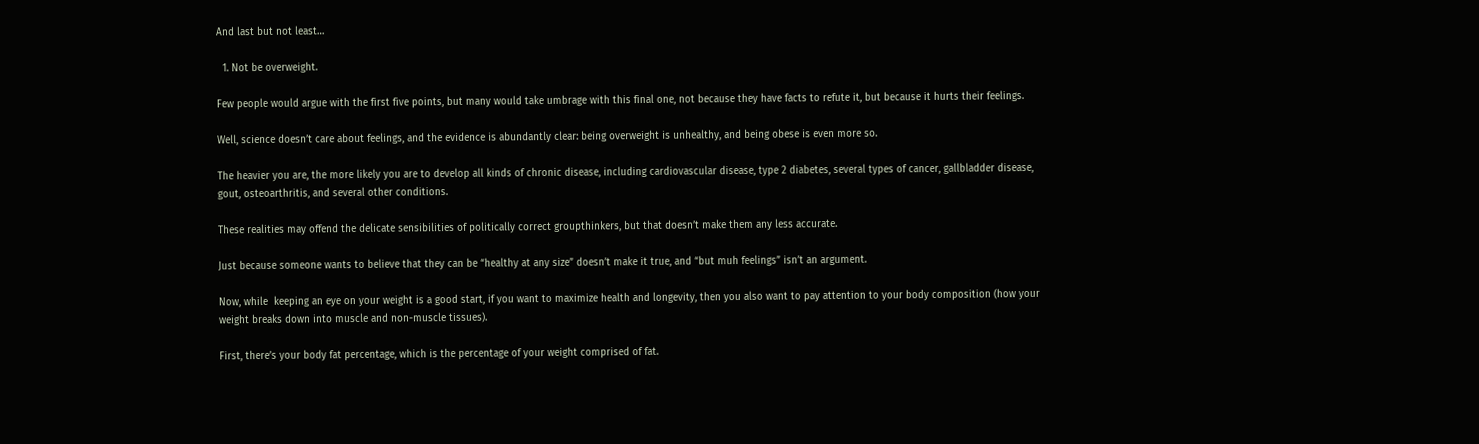And last but not least…

  1. Not be overweight.

Few people would argue with the first five points, but many would take umbrage with this final one, not because they have facts to refute it, but because it hurts their feelings.

Well, science doesn’t care about feelings, and the evidence is abundantly clear: being overweight is unhealthy, and being obese is even more so.

The heavier you are, the more likely you are to develop all kinds of chronic disease, including cardiovascular disease, type 2 diabetes, several types of cancer, gallbladder disease, gout, osteoarthritis, and several other conditions.

These realities may offend the delicate sensibilities of politically correct groupthinkers, but that doesn’t make them any less accurate.

Just because someone wants to believe that they can be “healthy at any size” doesn’t make it true, and “but muh feelings” isn’t an argument.

Now, while  keeping an eye on your weight is a good start, if you want to maximize health and longevity, then you also want to pay attention to your body composition (how your weight breaks down into muscle and non-muscle tissues).

First, there’s your body fat percentage, which is the percentage of your weight comprised of fat.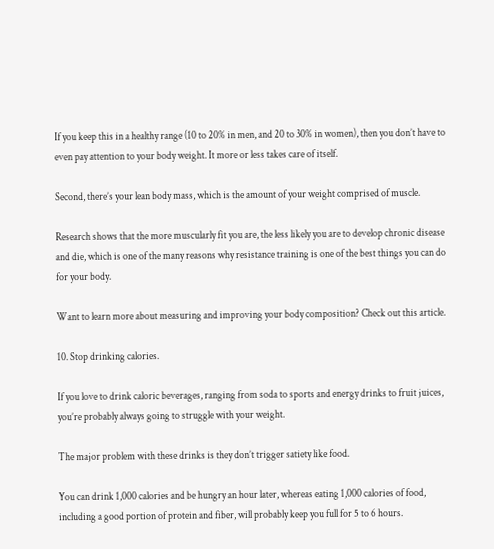If you keep this in a healthy range (10 to 20% in men, and 20 to 30% in women), then you don’t have to even pay attention to your body weight. It more or less takes care of itself.

Second, there’s your lean body mass, which is the amount of your weight comprised of muscle.

Research shows that the more muscularly fit you are, the less likely you are to develop chronic disease and die, which is one of the many reasons why resistance training is one of the best things you can do for your body.

Want to learn more about measuring and improving your body composition? Check out this article.

10. Stop drinking calories.

If you love to drink caloric beverages, ranging from soda to sports and energy drinks to fruit juices, you’re probably always going to struggle with your weight.

The major problem with these drinks is they don’t trigger satiety like food.

You can drink 1,000 calories and be hungry an hour later, whereas eating 1,000 calories of food, including a good portion of protein and fiber, will probably keep you full for 5 to 6 hours.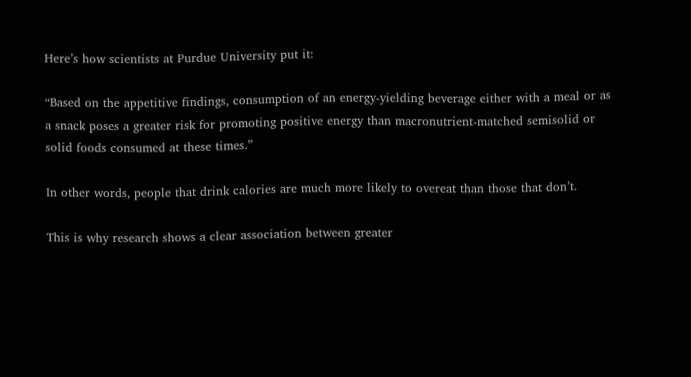Here’s how scientists at Purdue University put it:

“Based on the appetitive findings, consumption of an energy-yielding beverage either with a meal or as a snack poses a greater risk for promoting positive energy than macronutrient-matched semisolid or solid foods consumed at these times.”

In other words, people that drink calories are much more likely to overeat than those that don’t.

This is why research shows a clear association between greater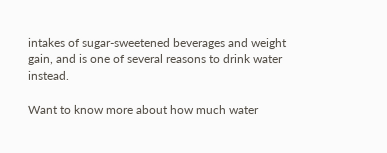intakes of sugar-sweetened beverages and weight gain, and is one of several reasons to drink water instead.

Want to know more about how much water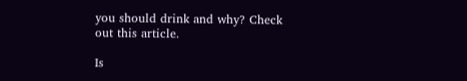you should drink and why? Check out this article.

Is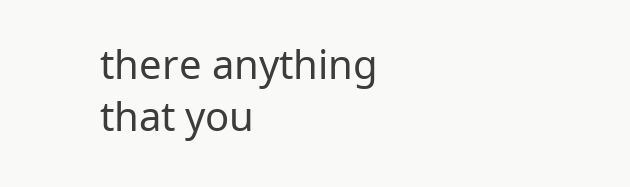there anything that you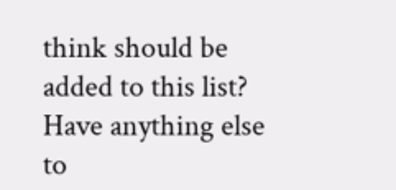think should be added to this list? Have anything else to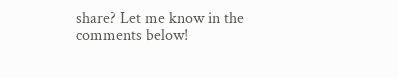share? Let me know in the comments below!